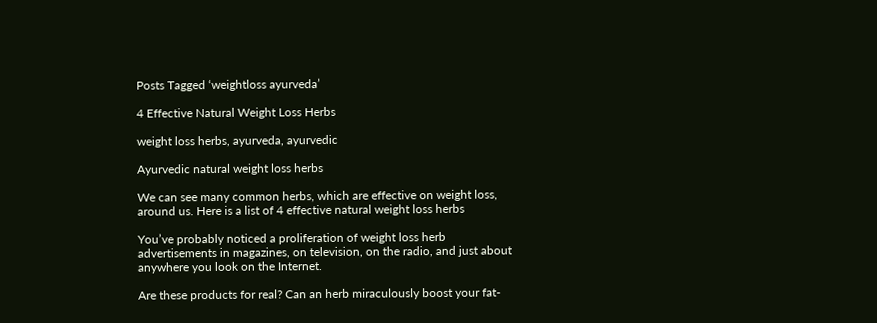Posts Tagged ‘weightloss ayurveda’

4 Effective Natural Weight Loss Herbs

weight loss herbs, ayurveda, ayurvedic

Ayurvedic natural weight loss herbs

We can see many common herbs, which are effective on weight loss, around us. Here is a list of 4 effective natural weight loss herbs

You’ve probably noticed a proliferation of weight loss herb advertisements in magazines, on television, on the radio, and just about anywhere you look on the Internet.

Are these products for real? Can an herb miraculously boost your fat-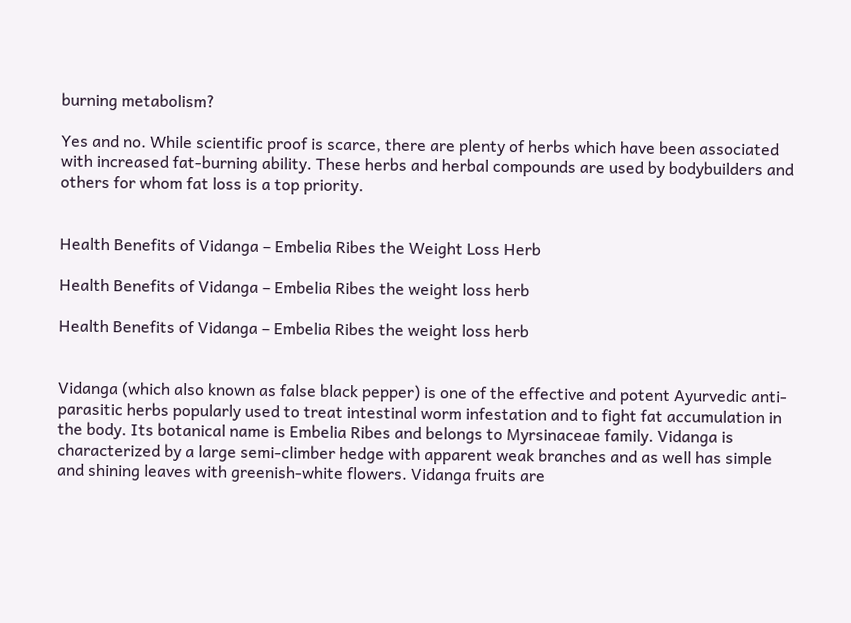burning metabolism?

Yes and no. While scientific proof is scarce, there are plenty of herbs which have been associated with increased fat-burning ability. These herbs and herbal compounds are used by bodybuilders and others for whom fat loss is a top priority.


Health Benefits of Vidanga – Embelia Ribes the Weight Loss Herb

Health Benefits of Vidanga – Embelia Ribes the weight loss herb

Health Benefits of Vidanga – Embelia Ribes the weight loss herb


Vidanga (which also known as false black pepper) is one of the effective and potent Ayurvedic anti-parasitic herbs popularly used to treat intestinal worm infestation and to fight fat accumulation in the body. Its botanical name is Embelia Ribes and belongs to Myrsinaceae family. Vidanga is characterized by a large semi-climber hedge with apparent weak branches and as well has simple and shining leaves with greenish-white flowers. Vidanga fruits are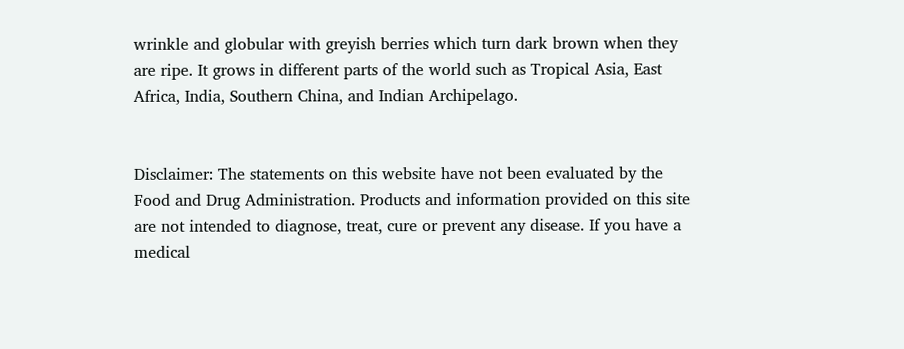wrinkle and globular with greyish berries which turn dark brown when they are ripe. It grows in different parts of the world such as Tropical Asia, East Africa, India, Southern China, and Indian Archipelago.


Disclaimer: The statements on this website have not been evaluated by the Food and Drug Administration. Products and information provided on this site are not intended to diagnose, treat, cure or prevent any disease. If you have a medical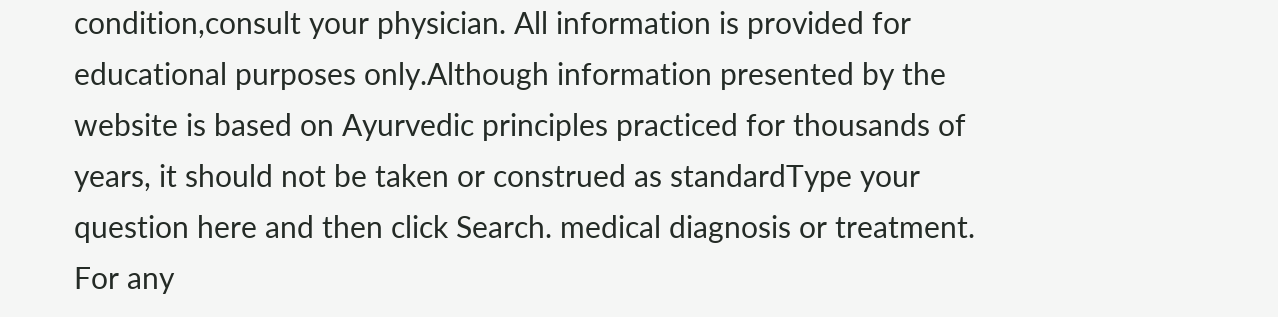condition,consult your physician. All information is provided for educational purposes only.Although information presented by the website is based on Ayurvedic principles practiced for thousands of years, it should not be taken or construed as standardType your question here and then click Search. medical diagnosis or treatment. For any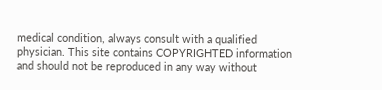medical condition, always consult with a qualified physician. This site contains COPYRIGHTED information and should not be reproduced in any way without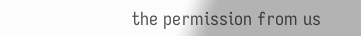the permission from us